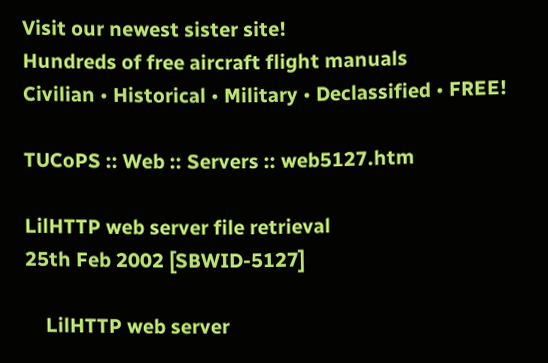Visit our newest sister site!
Hundreds of free aircraft flight manuals
Civilian • Historical • Military • Declassified • FREE!

TUCoPS :: Web :: Servers :: web5127.htm

LilHTTP web server file retrieval
25th Feb 2002 [SBWID-5127]

    LilHTTP web server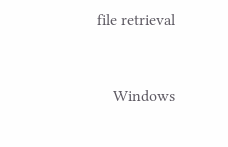file retrieval


    Windows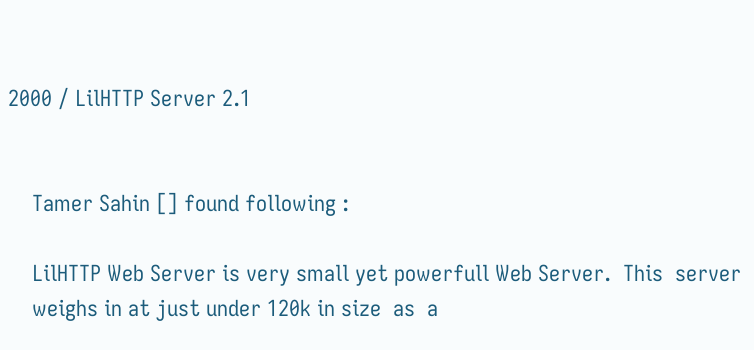2000 / LilHTTP Server 2.1


    Tamer Sahin [] found following :

    LilHTTP Web Server is very small yet powerfull Web Server.  This  server
    weighs in at just under 120k in size  as  a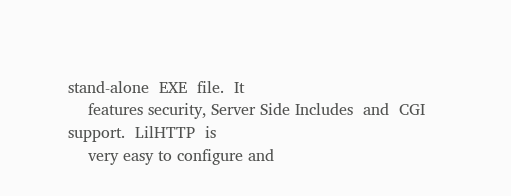stand-alone  EXE  file.  It
    features security, Server Side Includes  and  CGI  support.  LilHTTP  is
    very easy to configure and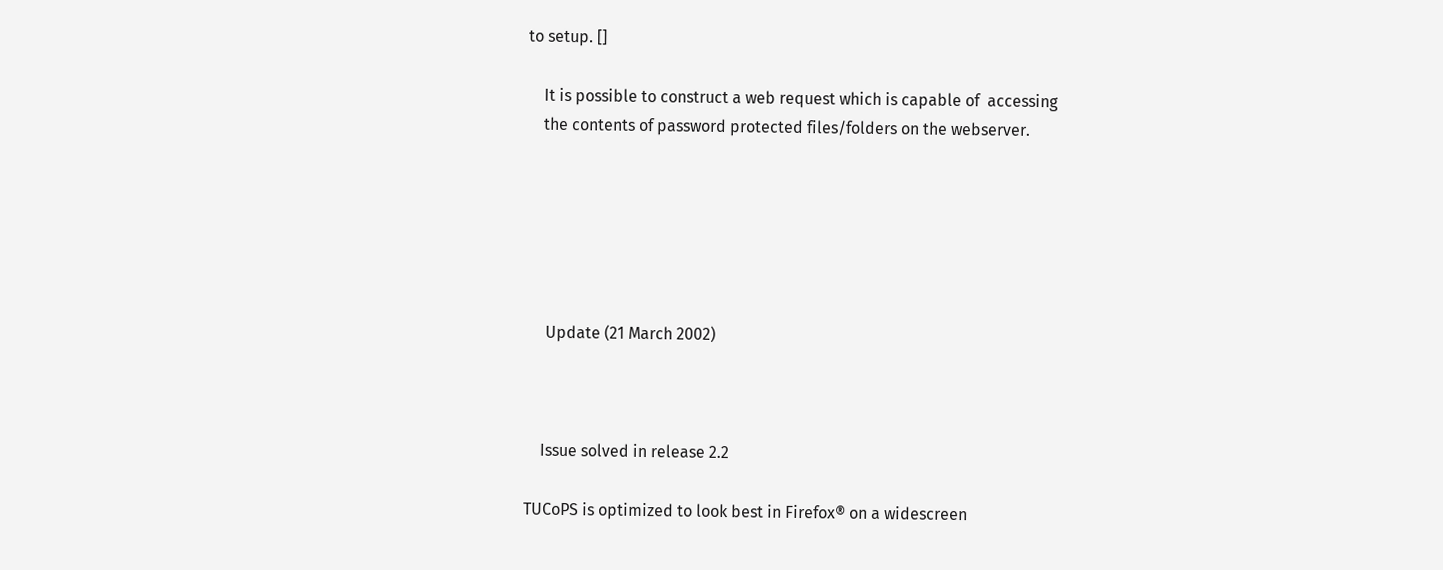to setup. []

    It is possible to construct a web request which is capable of  accessing
    the contents of password protected files/folders on the webserver.






     Update (21 March 2002)



    Issue solved in release 2.2

TUCoPS is optimized to look best in Firefox® on a widescreen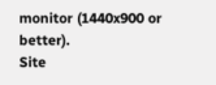monitor (1440x900 or better).
Site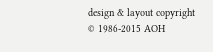design & layout copyright © 1986-2015 AOH